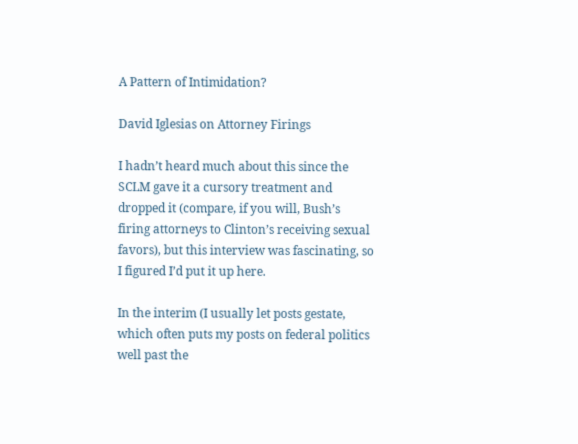A Pattern of Intimidation?

David Iglesias on Attorney Firings

I hadn’t heard much about this since the SCLM gave it a cursory treatment and dropped it (compare, if you will, Bush’s firing attorneys to Clinton’s receiving sexual favors), but this interview was fascinating, so I figured I’d put it up here.

In the interim (I usually let posts gestate, which often puts my posts on federal politics well past the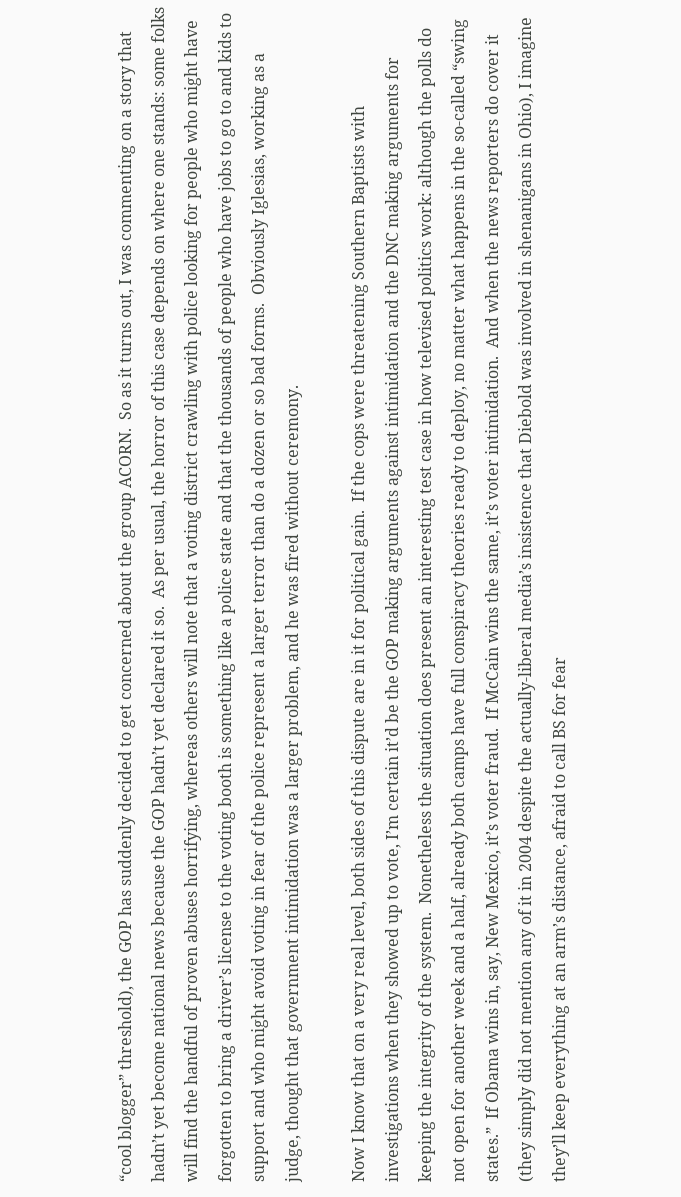“cool blogger” threshold), the GOP has suddenly decided to get concerned about the group ACORN.  So as it turns out, I was commenting on a story that hadn’t yet become national news because the GOP hadn’t yet declared it so.  As per usual, the horror of this case depends on where one stands: some folks will find the handful of proven abuses horrifying, whereas others will note that a voting district crawling with police looking for people who might have forgotten to bring a driver’s license to the voting booth is something like a police state and that the thousands of people who have jobs to go to and kids to support and who might avoid voting in fear of the police represent a larger terror than do a dozen or so bad forms.  Obviously Iglesias, working as a judge, thought that government intimidation was a larger problem, and he was fired without ceremony.

Now I know that on a very real level, both sides of this dispute are in it for political gain.  If the cops were threatening Southern Baptists with investigations when they showed up to vote, I’m certain it’d be the GOP making arguments against intimidation and the DNC making arguments for keeping the integrity of the system.  Nonetheless the situation does present an interesting test case in how televised politics work: although the polls do not open for another week and a half, already both camps have full conspiracy theories ready to deploy, no matter what happens in the so-called “swing states.”  If Obama wins in, say, New Mexico, it’s voter fraud.  If McCain wins the same, it’s voter intimidation.  And when the news reporters do cover it (they simply did not mention any of it in 2004 despite the actually-liberal media’s insistence that Diebold was involved in shenanigans in Ohio), I imagine they’ll keep everything at an arm’s distance, afraid to call BS for fear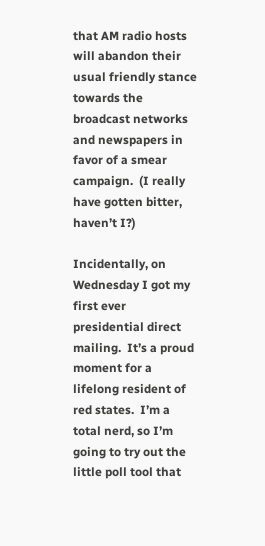that AM radio hosts will abandon their usual friendly stance towards the broadcast networks and newspapers in favor of a smear campaign.  (I really have gotten bitter, haven’t I?)

Incidentally, on Wednesday I got my first ever presidential direct mailing.  It’s a proud moment for a lifelong resident of red states.  I’m a total nerd, so I’m going to try out the little poll tool that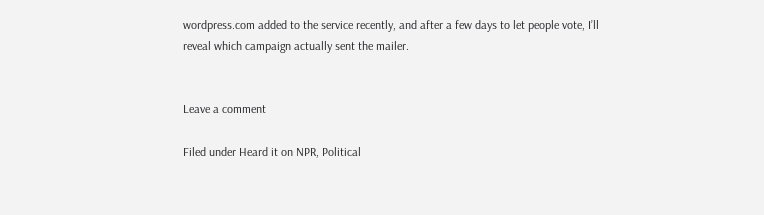wordpress.com added to the service recently, and after a few days to let people vote, I’ll reveal which campaign actually sent the mailer.


Leave a comment

Filed under Heard it on NPR, Political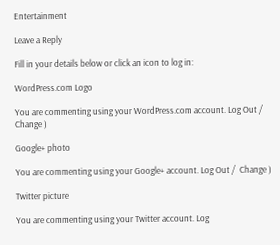Entertainment

Leave a Reply

Fill in your details below or click an icon to log in:

WordPress.com Logo

You are commenting using your WordPress.com account. Log Out /  Change )

Google+ photo

You are commenting using your Google+ account. Log Out /  Change )

Twitter picture

You are commenting using your Twitter account. Log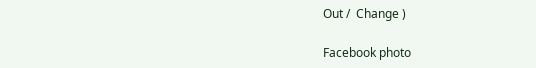Out /  Change )

Facebook photo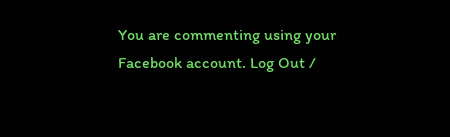You are commenting using your Facebook account. Log Out /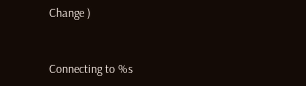Change )


Connecting to %s